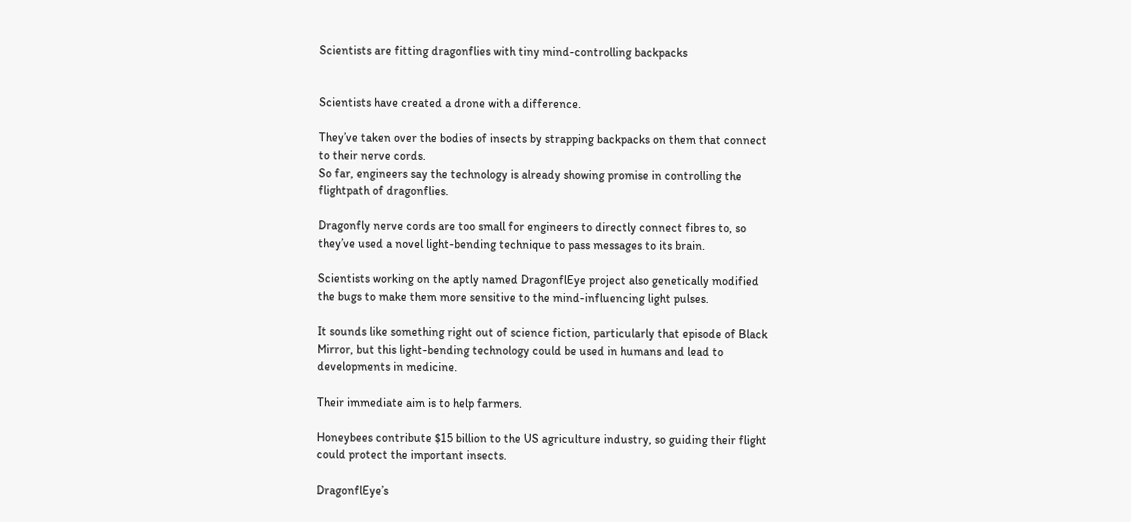Scientists are fitting dragonflies with tiny mind-controlling backpacks


Scientists have created a drone with a difference.

They’ve taken over the bodies of insects by strapping backpacks on them that connect to their nerve cords.
So far, engineers say the technology is already showing promise in controlling the flightpath of dragonflies.

Dragonfly nerve cords are too small for engineers to directly connect fibres to, so they’ve used a novel light-bending technique to pass messages to its brain.

Scientists working on the aptly named DragonflEye project also genetically modified the bugs to make them more sensitive to the mind-influencing light pulses.

It sounds like something right out of science fiction, particularly that episode of Black Mirror, but this light-bending technology could be used in humans and lead to developments in medicine.

Their immediate aim is to help farmers.

Honeybees contribute $15 billion to the US agriculture industry, so guiding their flight could protect the important insects.

DragonflEye’s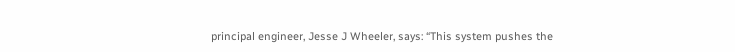principal engineer, Jesse J Wheeler, says: “This system pushes the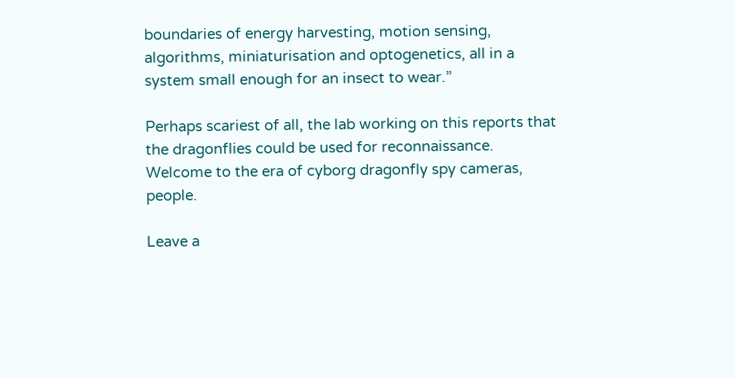boundaries of energy harvesting, motion sensing, algorithms, miniaturisation and optogenetics, all in a system small enough for an insect to wear.”

Perhaps scariest of all, the lab working on this reports that the dragonflies could be used for reconnaissance.
Welcome to the era of cyborg dragonfly spy cameras, people.

Leave a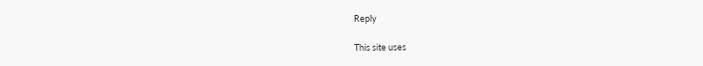Reply

This site uses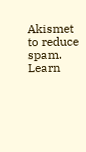Akismet to reduce spam. Learn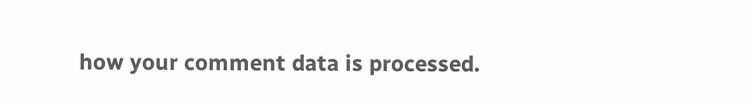how your comment data is processed.